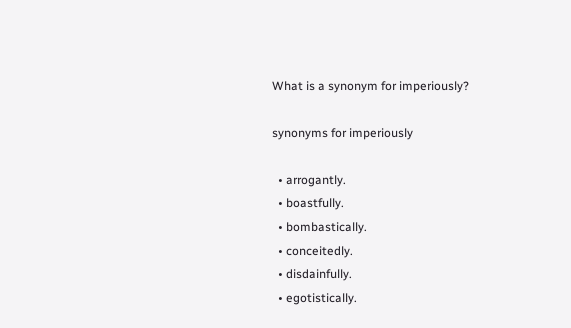What is a synonym for imperiously?

synonyms for imperiously

  • arrogantly.
  • boastfully.
  • bombastically.
  • conceitedly.
  • disdainfully.
  • egotistically.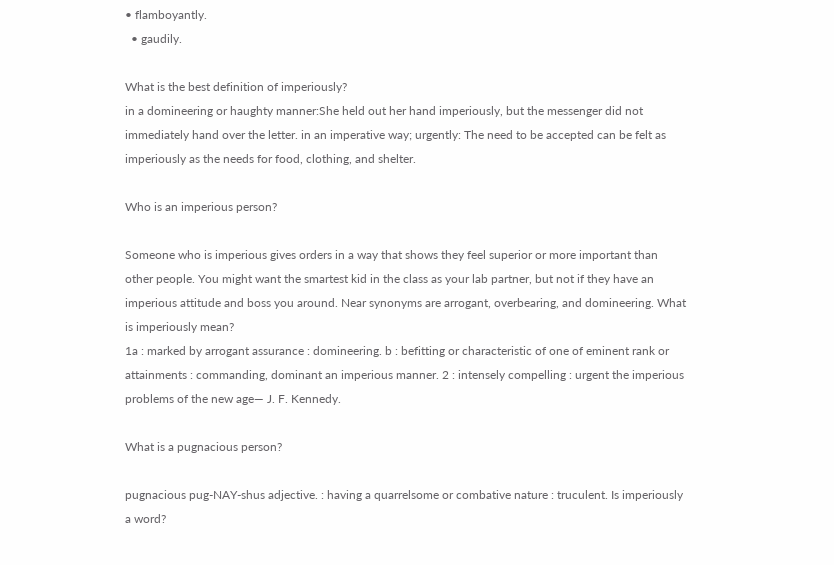• flamboyantly.
  • gaudily.

What is the best definition of imperiously?
in a domineering or haughty manner:She held out her hand imperiously, but the messenger did not immediately hand over the letter. in an imperative way; urgently: The need to be accepted can be felt as imperiously as the needs for food, clothing, and shelter.

Who is an imperious person?

Someone who is imperious gives orders in a way that shows they feel superior or more important than other people. You might want the smartest kid in the class as your lab partner, but not if they have an imperious attitude and boss you around. Near synonyms are arrogant, overbearing, and domineering. What is imperiously mean?
1a : marked by arrogant assurance : domineering. b : befitting or characteristic of one of eminent rank or attainments : commanding, dominant an imperious manner. 2 : intensely compelling : urgent the imperious problems of the new age— J. F. Kennedy.

What is a pugnacious person?

pugnacious pug-NAY-shus adjective. : having a quarrelsome or combative nature : truculent. Is imperiously a word?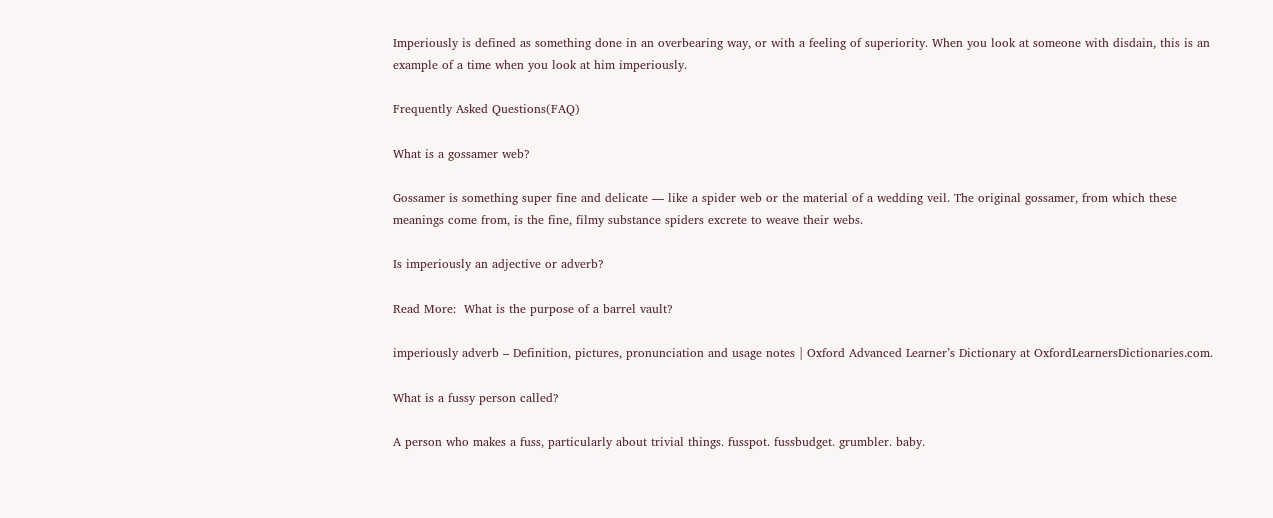Imperiously is defined as something done in an overbearing way, or with a feeling of superiority. When you look at someone with disdain, this is an example of a time when you look at him imperiously.

Frequently Asked Questions(FAQ)

What is a gossamer web?

Gossamer is something super fine and delicate — like a spider web or the material of a wedding veil. The original gossamer, from which these meanings come from, is the fine, filmy substance spiders excrete to weave their webs.

Is imperiously an adjective or adverb?

Read More:  What is the purpose of a barrel vault?

imperiously adverb – Definition, pictures, pronunciation and usage notes | Oxford Advanced Learner’s Dictionary at OxfordLearnersDictionaries.com.

What is a fussy person called?

A person who makes a fuss, particularly about trivial things. fusspot. fussbudget. grumbler. baby.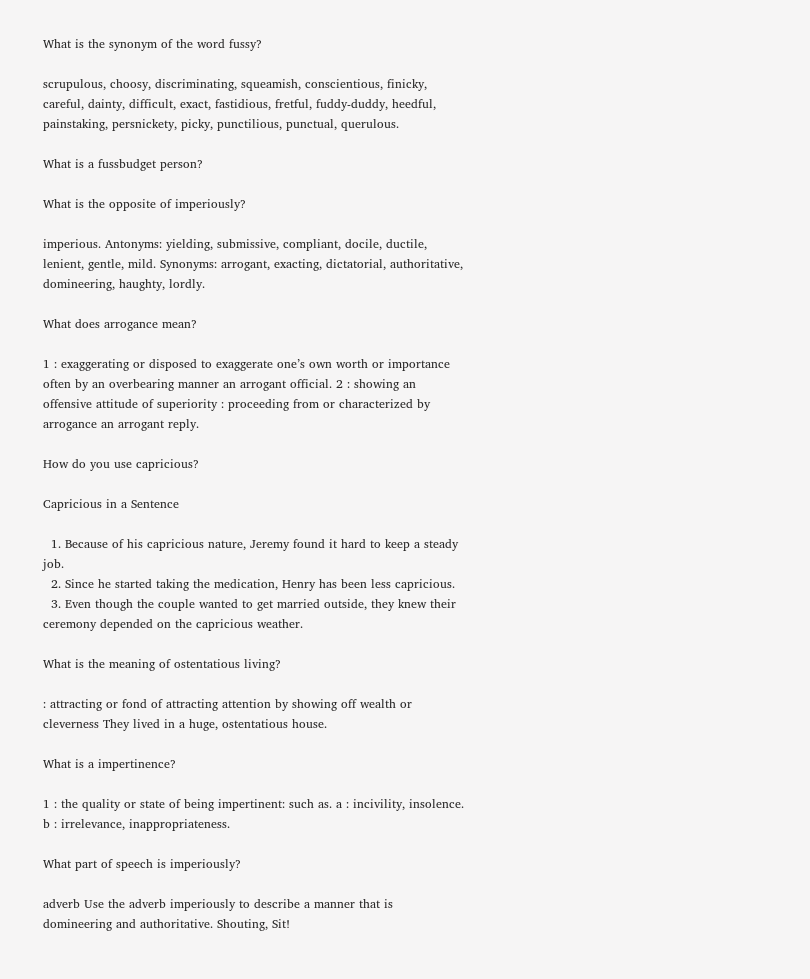What is the synonym of the word fussy?

scrupulous, choosy, discriminating, squeamish, conscientious, finicky, careful, dainty, difficult, exact, fastidious, fretful, fuddy-duddy, heedful, painstaking, persnickety, picky, punctilious, punctual, querulous.

What is a fussbudget person?

What is the opposite of imperiously?

imperious. Antonyms: yielding, submissive, compliant, docile, ductile, lenient, gentle, mild. Synonyms: arrogant, exacting, dictatorial, authoritative, domineering, haughty, lordly.

What does arrogance mean?

1 : exaggerating or disposed to exaggerate one’s own worth or importance often by an overbearing manner an arrogant official. 2 : showing an offensive attitude of superiority : proceeding from or characterized by arrogance an arrogant reply.

How do you use capricious?

Capricious in a Sentence

  1. Because of his capricious nature, Jeremy found it hard to keep a steady job.
  2. Since he started taking the medication, Henry has been less capricious.
  3. Even though the couple wanted to get married outside, they knew their ceremony depended on the capricious weather.

What is the meaning of ostentatious living?

: attracting or fond of attracting attention by showing off wealth or cleverness They lived in a huge, ostentatious house.

What is a impertinence?

1 : the quality or state of being impertinent: such as. a : incivility, insolence. b : irrelevance, inappropriateness.

What part of speech is imperiously?

adverb Use the adverb imperiously to describe a manner that is domineering and authoritative. Shouting, Sit!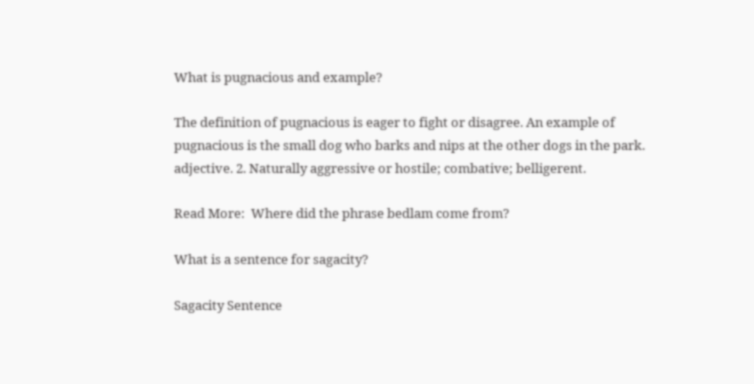What is pugnacious and example?

The definition of pugnacious is eager to fight or disagree. An example of pugnacious is the small dog who barks and nips at the other dogs in the park. adjective. 2. Naturally aggressive or hostile; combative; belligerent.

Read More:  Where did the phrase bedlam come from?

What is a sentence for sagacity?

Sagacity Sentence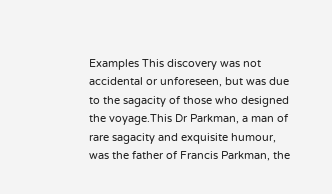Examples This discovery was not accidental or unforeseen, but was due to the sagacity of those who designed the voyage.This Dr Parkman, a man of rare sagacity and exquisite humour, was the father of Francis Parkman, the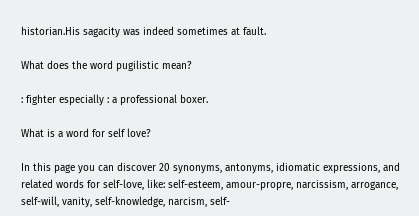historian.His sagacity was indeed sometimes at fault.

What does the word pugilistic mean?

: fighter especially : a professional boxer.

What is a word for self love?

In this page you can discover 20 synonyms, antonyms, idiomatic expressions, and related words for self-love, like: self-esteem, amour-propre, narcissism, arrogance, self-will, vanity, self-knowledge, narcism, self-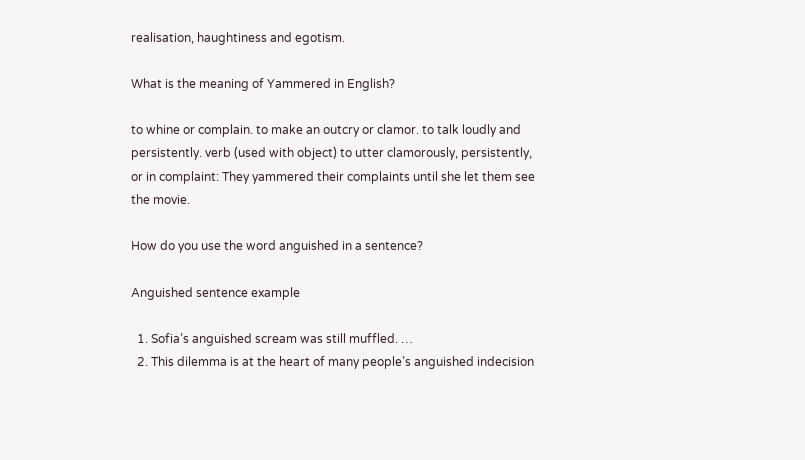realisation, haughtiness and egotism.

What is the meaning of Yammered in English?

to whine or complain. to make an outcry or clamor. to talk loudly and persistently. verb (used with object) to utter clamorously, persistently, or in complaint: They yammered their complaints until she let them see the movie.

How do you use the word anguished in a sentence?

Anguished sentence example

  1. Sofia’s anguished scream was still muffled. …
  2. This dilemma is at the heart of many people’s anguished indecision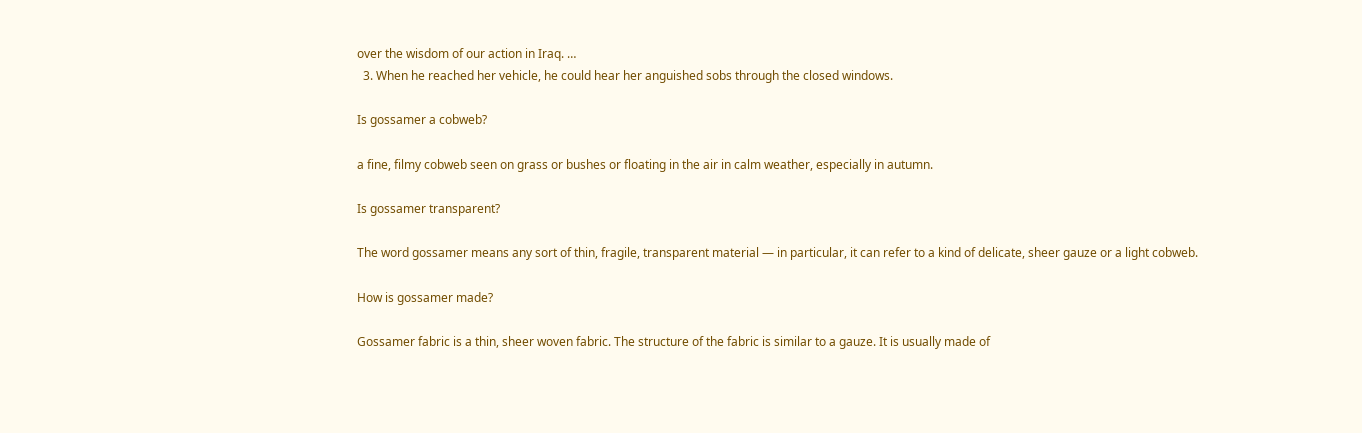over the wisdom of our action in Iraq. …
  3. When he reached her vehicle, he could hear her anguished sobs through the closed windows.

Is gossamer a cobweb?

a fine, filmy cobweb seen on grass or bushes or floating in the air in calm weather, especially in autumn.

Is gossamer transparent?

The word gossamer means any sort of thin, fragile, transparent material — in particular, it can refer to a kind of delicate, sheer gauze or a light cobweb.

How is gossamer made?

Gossamer fabric is a thin, sheer woven fabric. The structure of the fabric is similar to a gauze. It is usually made of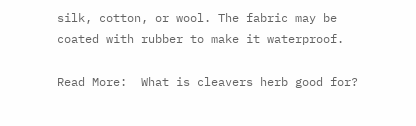silk, cotton, or wool. The fabric may be coated with rubber to make it waterproof.

Read More:  What is cleavers herb good for?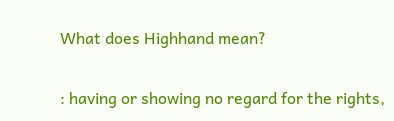What does Highhand mean?

: having or showing no regard for the rights,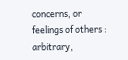concerns, or feelings of others : arbitrary,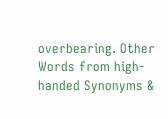overbearing. Other Words from high-handed Synonyms &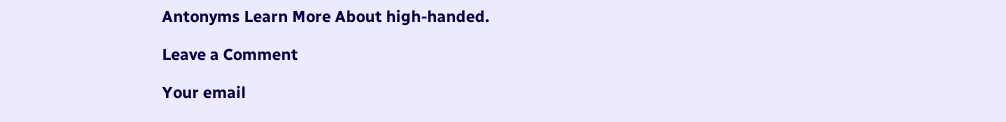Antonyms Learn More About high-handed.

Leave a Comment

Your email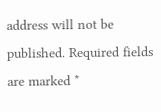address will not be published. Required fields are marked *